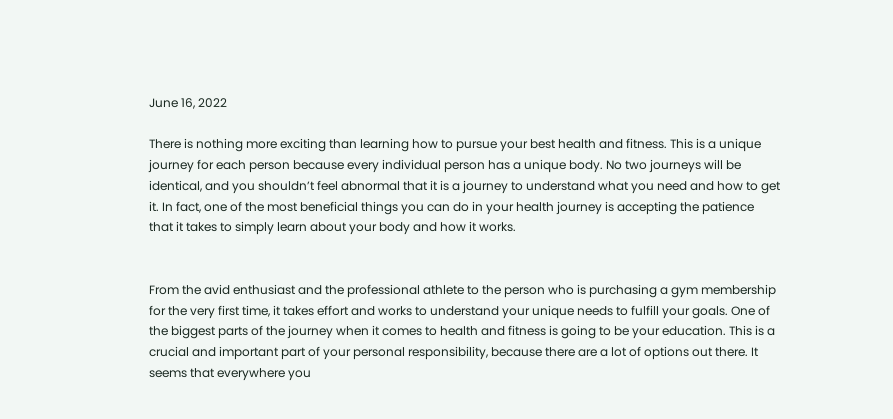June 16, 2022

There is nothing more exciting than learning how to pursue your best health and fitness. This is a unique journey for each person because every individual person has a unique body. No two journeys will be identical, and you shouldn’t feel abnormal that it is a journey to understand what you need and how to get it. In fact, one of the most beneficial things you can do in your health journey is accepting the patience that it takes to simply learn about your body and how it works.


From the avid enthusiast and the professional athlete to the person who is purchasing a gym membership for the very first time, it takes effort and works to understand your unique needs to fulfill your goals. One of the biggest parts of the journey when it comes to health and fitness is going to be your education. This is a crucial and important part of your personal responsibility, because there are a lot of options out there. It seems that everywhere you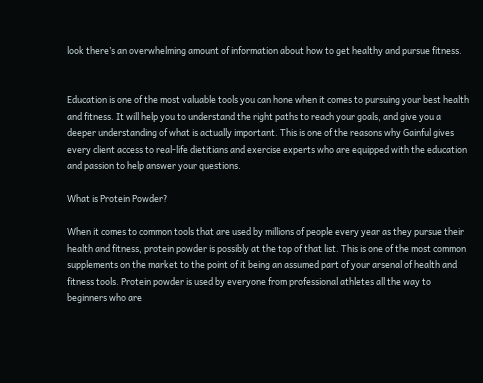look there’s an overwhelming amount of information about how to get healthy and pursue fitness.


Education is one of the most valuable tools you can hone when it comes to pursuing your best health and fitness. It will help you to understand the right paths to reach your goals, and give you a deeper understanding of what is actually important. This is one of the reasons why Gainful gives every client access to real-life dietitians and exercise experts who are equipped with the education and passion to help answer your questions.

What is Protein Powder?

When it comes to common tools that are used by millions of people every year as they pursue their health and fitness, protein powder is possibly at the top of that list. This is one of the most common supplements on the market to the point of it being an assumed part of your arsenal of health and fitness tools. Protein powder is used by everyone from professional athletes all the way to beginners who are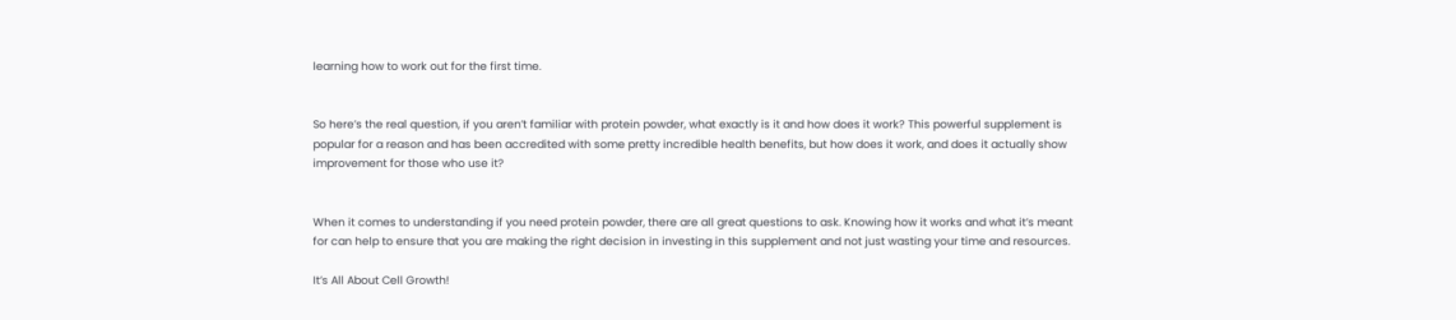learning how to work out for the first time.


So here’s the real question, if you aren’t familiar with protein powder, what exactly is it and how does it work? This powerful supplement is popular for a reason and has been accredited with some pretty incredible health benefits, but how does it work, and does it actually show improvement for those who use it?


When it comes to understanding if you need protein powder, there are all great questions to ask. Knowing how it works and what it’s meant for can help to ensure that you are making the right decision in investing in this supplement and not just wasting your time and resources.

It’s All About Cell Growth!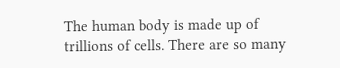The human body is made up of trillions of cells. There are so many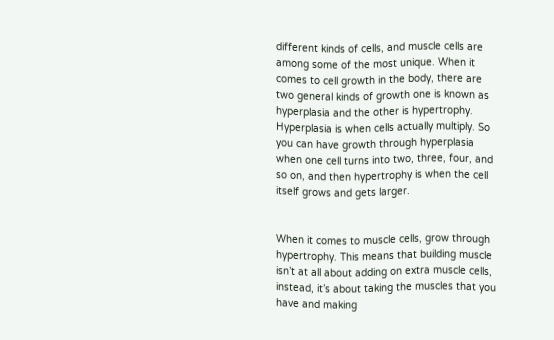different kinds of cells, and muscle cells are among some of the most unique. When it comes to cell growth in the body, there are two general kinds of growth one is known as hyperplasia and the other is hypertrophy. Hyperplasia is when cells actually multiply. So you can have growth through hyperplasia when one cell turns into two, three, four, and so on, and then hypertrophy is when the cell itself grows and gets larger.


When it comes to muscle cells, grow through hypertrophy. This means that building muscle isn’t at all about adding on extra muscle cells, instead, it’s about taking the muscles that you have and making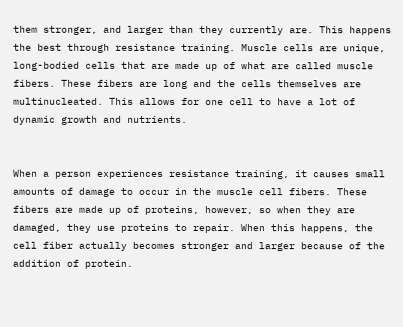them stronger, and larger than they currently are. This happens the best through resistance training. Muscle cells are unique, long-bodied cells that are made up of what are called muscle fibers. These fibers are long and the cells themselves are multinucleated. This allows for one cell to have a lot of dynamic growth and nutrients.


When a person experiences resistance training, it causes small amounts of damage to occur in the muscle cell fibers. These fibers are made up of proteins, however, so when they are damaged, they use proteins to repair. When this happens, the cell fiber actually becomes stronger and larger because of the addition of protein.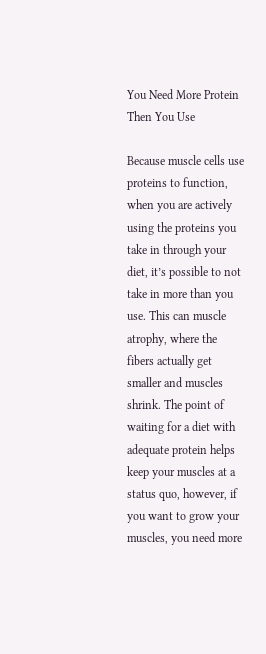You Need More Protein Then You Use

Because muscle cells use proteins to function, when you are actively using the proteins you take in through your diet, it’s possible to not take in more than you use. This can muscle atrophy, where the fibers actually get smaller and muscles shrink. The point of waiting for a diet with adequate protein helps keep your muscles at a status quo, however, if you want to grow your muscles, you need more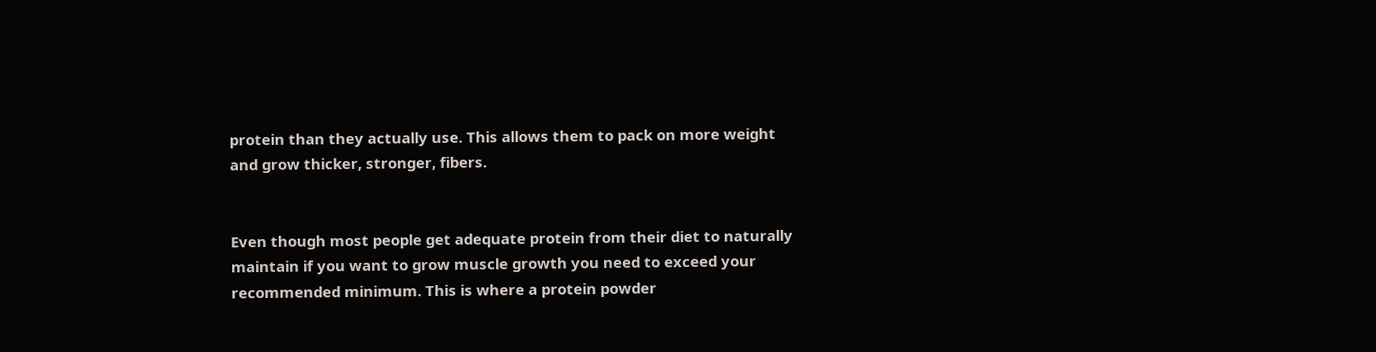protein than they actually use. This allows them to pack on more weight and grow thicker, stronger, fibers.


Even though most people get adequate protein from their diet to naturally maintain if you want to grow muscle growth you need to exceed your recommended minimum. This is where a protein powder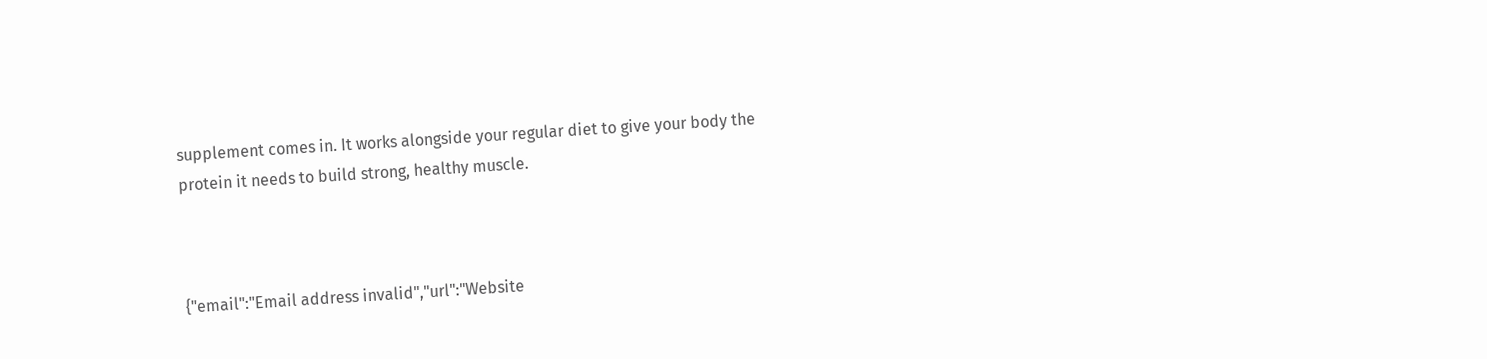supplement comes in. It works alongside your regular diet to give your body the protein it needs to build strong, healthy muscle.



{"email":"Email address invalid","url":"Website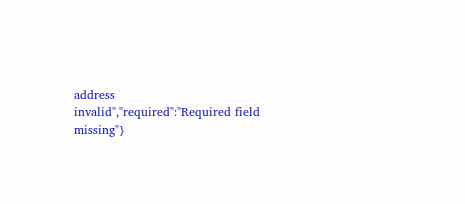address invalid","required":"Required field missing"}